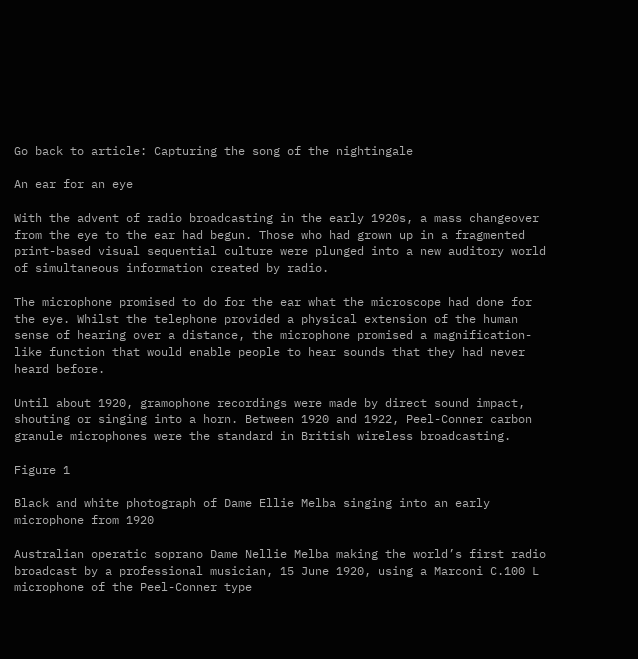Go back to article: Capturing the song of the nightingale

An ear for an eye

With the advent of radio broadcasting in the early 1920s, a mass changeover from the eye to the ear had begun. Those who had grown up in a fragmented print-based visual sequential culture were plunged into a new auditory world of simultaneous information created by radio.

The microphone promised to do for the ear what the microscope had done for the eye. Whilst the telephone provided a physical extension of the human sense of hearing over a distance, the microphone promised a magnification-like function that would enable people to hear sounds that they had never heard before.

Until about 1920, gramophone recordings were made by direct sound impact, shouting or singing into a horn. Between 1920 and 1922, Peel-Conner carbon granule microphones were the standard in British wireless broadcasting.

Figure 1

Black and white photograph of Dame Ellie Melba singing into an early microphone from 1920

Australian operatic soprano Dame Nellie Melba making the world’s first radio broadcast by a professional musician, 15 June 1920, using a Marconi C.100 L microphone of the Peel-Conner type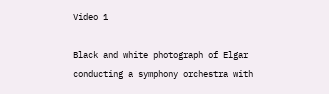Video 1

Black and white photograph of Elgar conducting a symphony orchestra with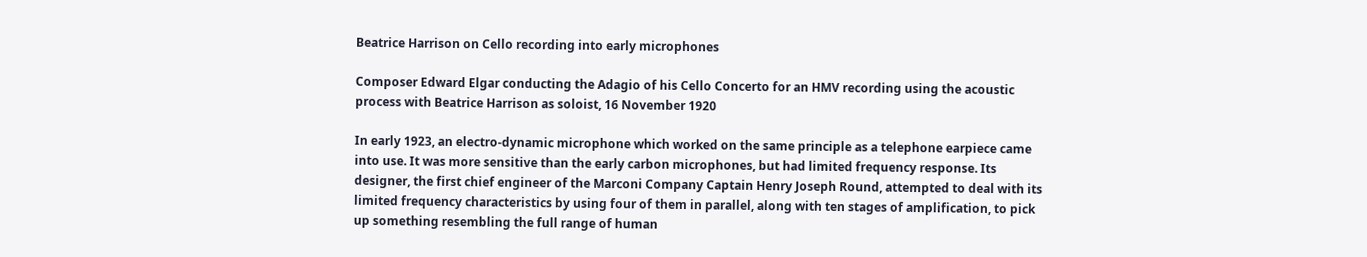Beatrice Harrison on Cello recording into early microphones

Composer Edward Elgar conducting the Adagio of his Cello Concerto for an HMV recording using the acoustic process with Beatrice Harrison as soloist, 16 November 1920

In early 1923, an electro-dynamic microphone which worked on the same principle as a telephone earpiece came into use. It was more sensitive than the early carbon microphones, but had limited frequency response. Its designer, the first chief engineer of the Marconi Company Captain Henry Joseph Round, attempted to deal with its limited frequency characteristics by using four of them in parallel, along with ten stages of amplification, to pick up something resembling the full range of human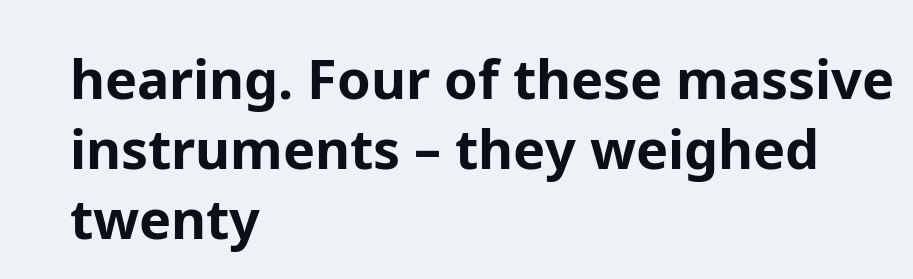hearing. Four of these massive instruments – they weighed twenty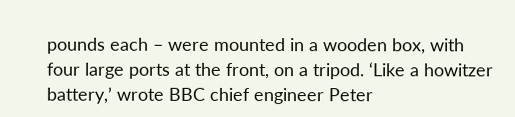pounds each – were mounted in a wooden box, with four large ports at the front, on a tripod. ‘Like a howitzer battery,’ wrote BBC chief engineer Peter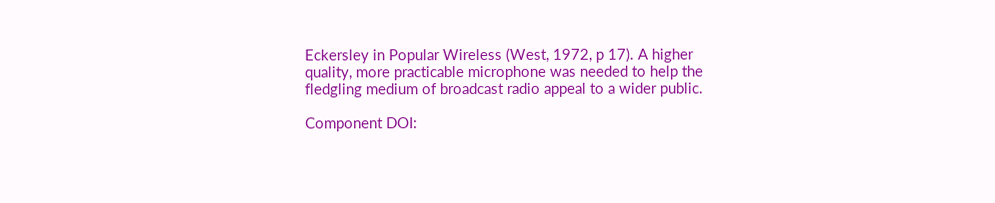Eckersley in Popular Wireless (West, 1972, p 17). A higher quality, more practicable microphone was needed to help the fledgling medium of broadcast radio appeal to a wider public.

Component DOI: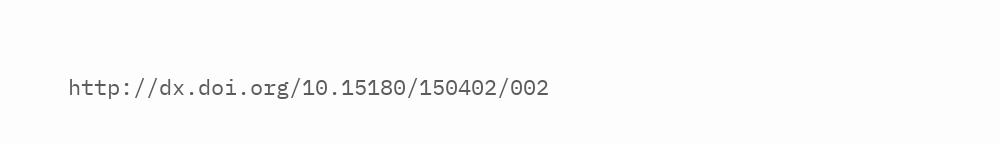http://dx.doi.org/10.15180/150402/002